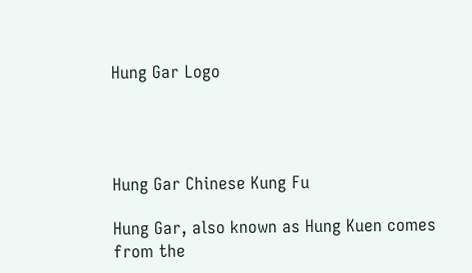Hung Gar Logo




Hung Gar Chinese Kung Fu

Hung Gar, also known as Hung Kuen comes from the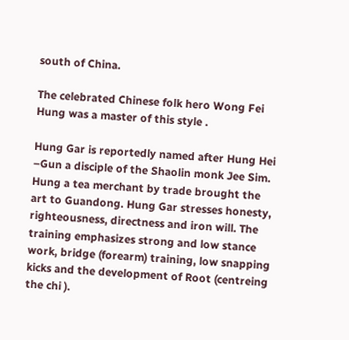south of China.

The celebrated Chinese folk hero Wong Fei Hung was a master of this style .

Hung Gar is reportedly named after Hung Hei –Gun a disciple of the Shaolin monk Jee Sim. Hung a tea merchant by trade brought the art to Guandong. Hung Gar stresses honesty, righteousness, directness and iron will. The training emphasizes strong and low stance work, bridge (forearm) training, low snapping kicks and the development of Root (centreing the chi ).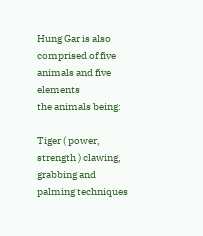Hung Gar is also comprised of five animals and five elements
the animals being:

Tiger ( power, strength ) clawing, grabbing and palming techniques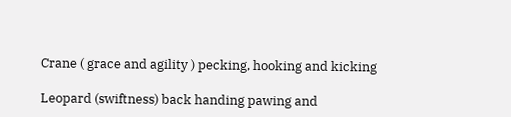Crane ( grace and agility ) pecking, hooking and kicking

Leopard (swiftness) back handing pawing and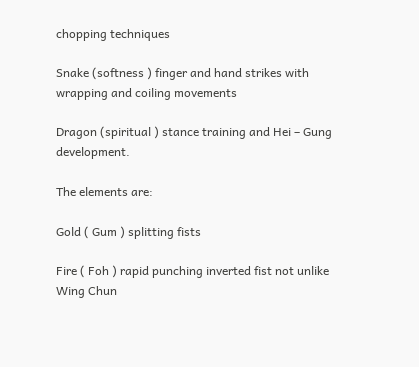chopping techniques

Snake (softness ) finger and hand strikes with wrapping and coiling movements

Dragon (spiritual ) stance training and Hei – Gung development.

The elements are:

Gold ( Gum ) splitting fists

Fire ( Foh ) rapid punching inverted fist not unlike Wing Chun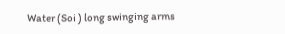Water (Soi ) long swinging arms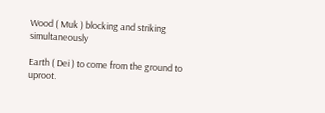Wood ( Muk ) blocking and striking simultaneously

Earth ( Dei ) to come from the ground to uproot.